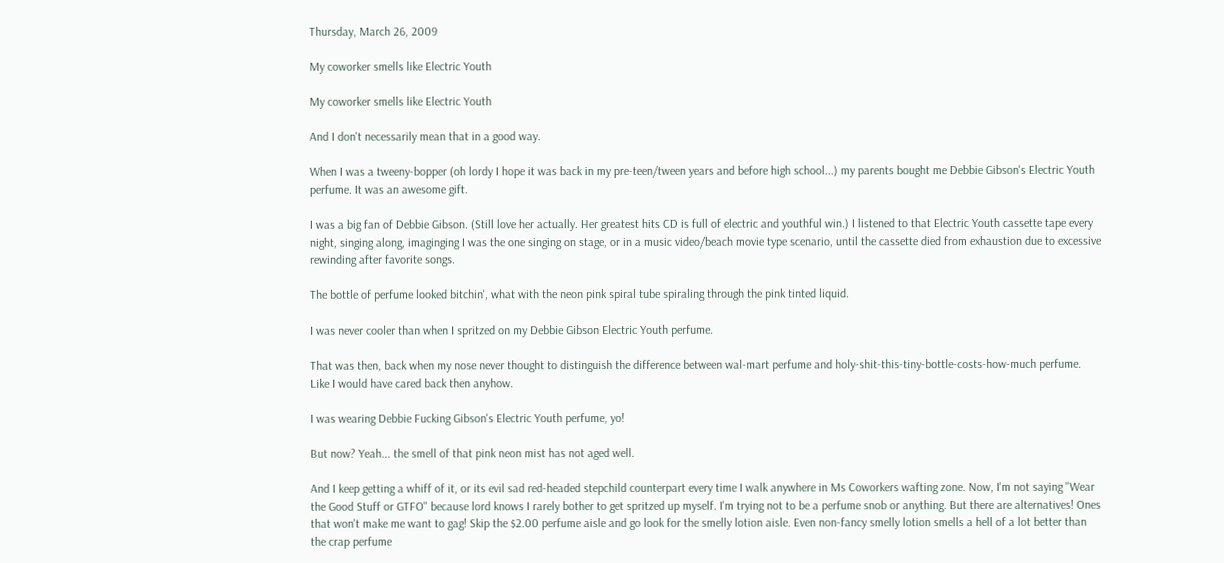Thursday, March 26, 2009

My coworker smells like Electric Youth

My coworker smells like Electric Youth

And I don't necessarily mean that in a good way.

When I was a tweeny-bopper (oh lordy I hope it was back in my pre-teen/tween years and before high school...) my parents bought me Debbie Gibson's Electric Youth perfume. It was an awesome gift.

I was a big fan of Debbie Gibson. (Still love her actually. Her greatest hits CD is full of electric and youthful win.) I listened to that Electric Youth cassette tape every night, singing along, imaginging I was the one singing on stage, or in a music video/beach movie type scenario, until the cassette died from exhaustion due to excessive rewinding after favorite songs.

The bottle of perfume looked bitchin', what with the neon pink spiral tube spiraling through the pink tinted liquid.

I was never cooler than when I spritzed on my Debbie Gibson Electric Youth perfume.

That was then, back when my nose never thought to distinguish the difference between wal-mart perfume and holy-shit-this-tiny-bottle-costs-how-much perfume. Like I would have cared back then anyhow.

I was wearing Debbie Fucking Gibson's Electric Youth perfume, yo!

But now? Yeah... the smell of that pink neon mist has not aged well.

And I keep getting a whiff of it, or its evil sad red-headed stepchild counterpart every time I walk anywhere in Ms Coworkers wafting zone. Now, I'm not saying "Wear the Good Stuff or GTFO" because lord knows I rarely bother to get spritzed up myself. I'm trying not to be a perfume snob or anything. But there are alternatives! Ones that won't make me want to gag! Skip the $2.00 perfume aisle and go look for the smelly lotion aisle. Even non-fancy smelly lotion smells a hell of a lot better than the crap perfume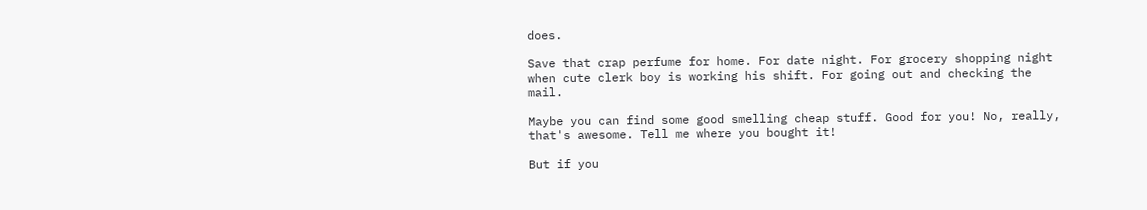does.

Save that crap perfume for home. For date night. For grocery shopping night when cute clerk boy is working his shift. For going out and checking the mail.

Maybe you can find some good smelling cheap stuff. Good for you! No, really, that's awesome. Tell me where you bought it!

But if you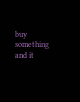buy something and it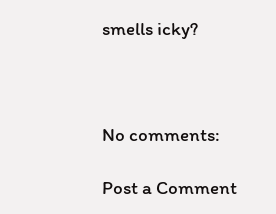smells icky?



No comments:

Post a Comment